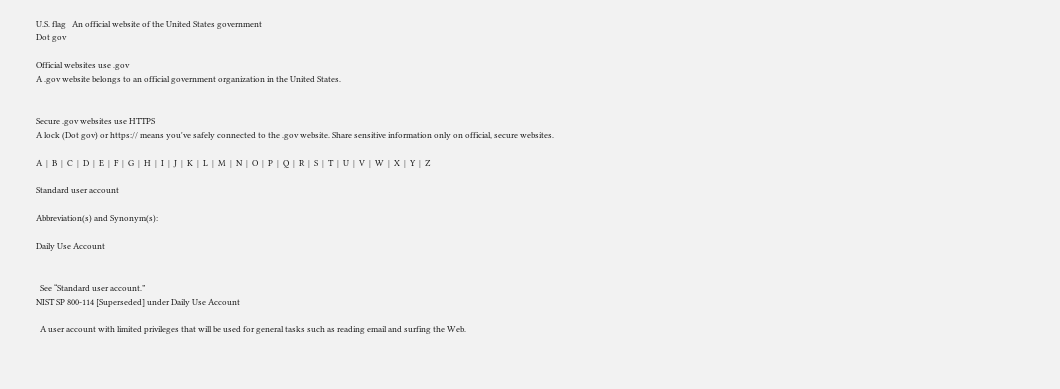U.S. flag   An official website of the United States government
Dot gov

Official websites use .gov
A .gov website belongs to an official government organization in the United States.


Secure .gov websites use HTTPS
A lock (Dot gov) or https:// means you've safely connected to the .gov website. Share sensitive information only on official, secure websites.

A  |  B  |  C  |  D  |  E  |  F  |  G  |  H  |  I  |  J  |  K  |  L  |  M  |  N  |  O  |  P  |  Q  |  R  |  S  |  T  |  U  |  V  |  W  |  X  |  Y  |  Z

Standard user account

Abbreviation(s) and Synonym(s):

Daily Use Account


  See “Standard user account.”
NIST SP 800-114 [Superseded] under Daily Use Account

  A user account with limited privileges that will be used for general tasks such as reading email and surfing the Web.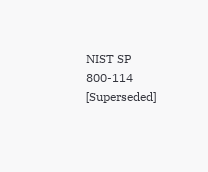NIST SP 800-114 [Superseded]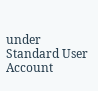under Standard User Account